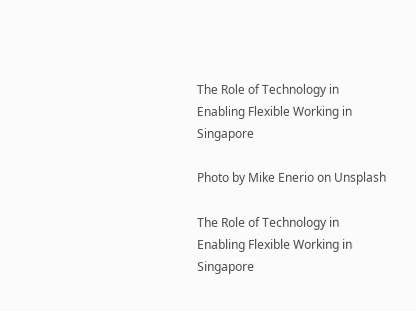The Role of Technology in Enabling Flexible Working in Singapore

Photo by Mike Enerio on Unsplash

The Role of Technology in Enabling Flexible Working in Singapore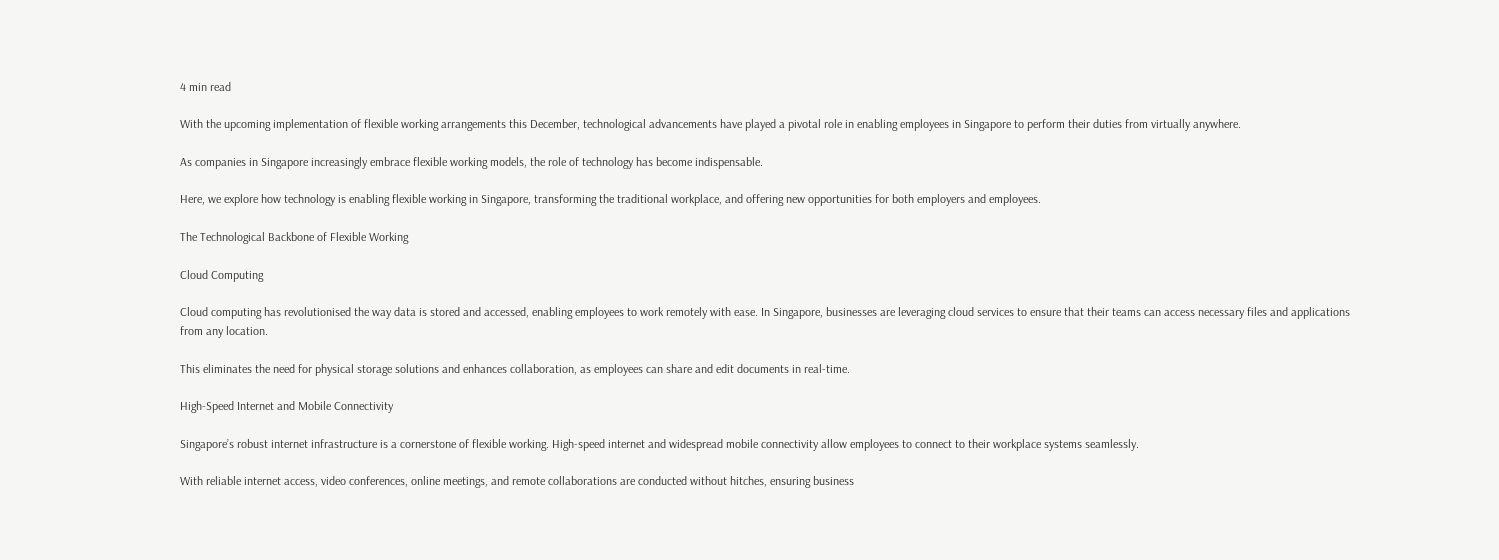4 min read

With the upcoming implementation of flexible working arrangements this December, technological advancements have played a pivotal role in enabling employees in Singapore to perform their duties from virtually anywhere.

As companies in Singapore increasingly embrace flexible working models, the role of technology has become indispensable.

Here, we explore how technology is enabling flexible working in Singapore, transforming the traditional workplace, and offering new opportunities for both employers and employees.

The Technological Backbone of Flexible Working

Cloud Computing

Cloud computing has revolutionised the way data is stored and accessed, enabling employees to work remotely with ease. In Singapore, businesses are leveraging cloud services to ensure that their teams can access necessary files and applications from any location.

This eliminates the need for physical storage solutions and enhances collaboration, as employees can share and edit documents in real-time.

High-Speed Internet and Mobile Connectivity

Singapore’s robust internet infrastructure is a cornerstone of flexible working. High-speed internet and widespread mobile connectivity allow employees to connect to their workplace systems seamlessly.

With reliable internet access, video conferences, online meetings, and remote collaborations are conducted without hitches, ensuring business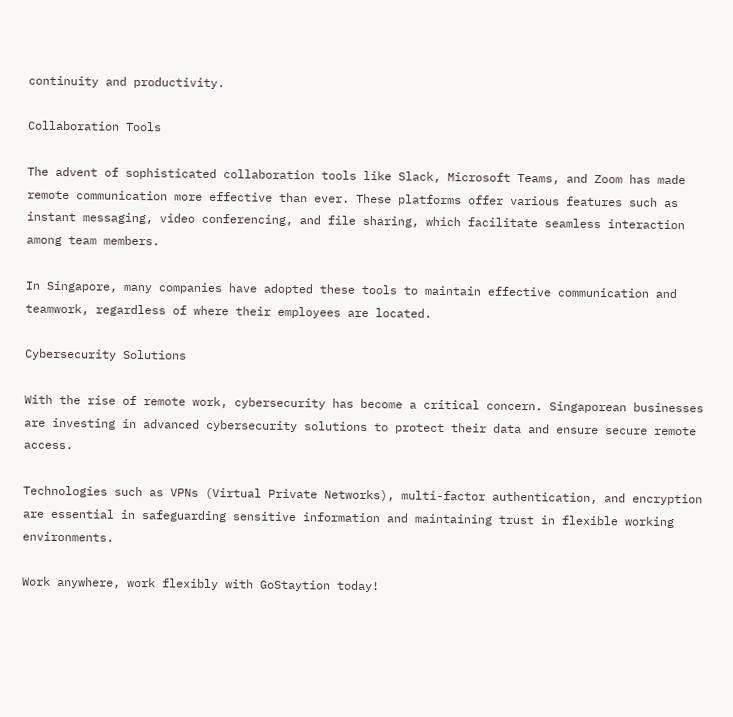continuity and productivity.

Collaboration Tools

The advent of sophisticated collaboration tools like Slack, Microsoft Teams, and Zoom has made remote communication more effective than ever. These platforms offer various features such as instant messaging, video conferencing, and file sharing, which facilitate seamless interaction among team members.

In Singapore, many companies have adopted these tools to maintain effective communication and teamwork, regardless of where their employees are located.

Cybersecurity Solutions

With the rise of remote work, cybersecurity has become a critical concern. Singaporean businesses are investing in advanced cybersecurity solutions to protect their data and ensure secure remote access.

Technologies such as VPNs (Virtual Private Networks), multi-factor authentication, and encryption are essential in safeguarding sensitive information and maintaining trust in flexible working environments.

Work anywhere, work flexibly with GoStaytion today!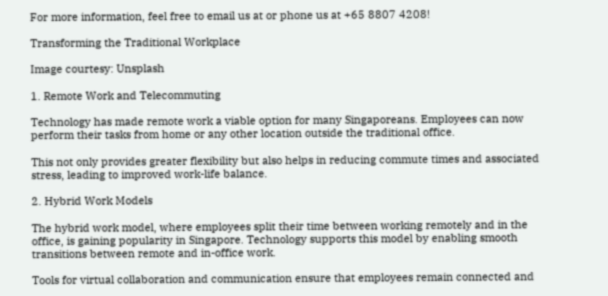For more information, feel free to email us at or phone us at +65 8807 4208!

Transforming the Traditional Workplace

Image courtesy: Unsplash

1. Remote Work and Telecommuting

Technology has made remote work a viable option for many Singaporeans. Employees can now perform their tasks from home or any other location outside the traditional office.

This not only provides greater flexibility but also helps in reducing commute times and associated stress, leading to improved work-life balance.

2. Hybrid Work Models

The hybrid work model, where employees split their time between working remotely and in the office, is gaining popularity in Singapore. Technology supports this model by enabling smooth transitions between remote and in-office work.

Tools for virtual collaboration and communication ensure that employees remain connected and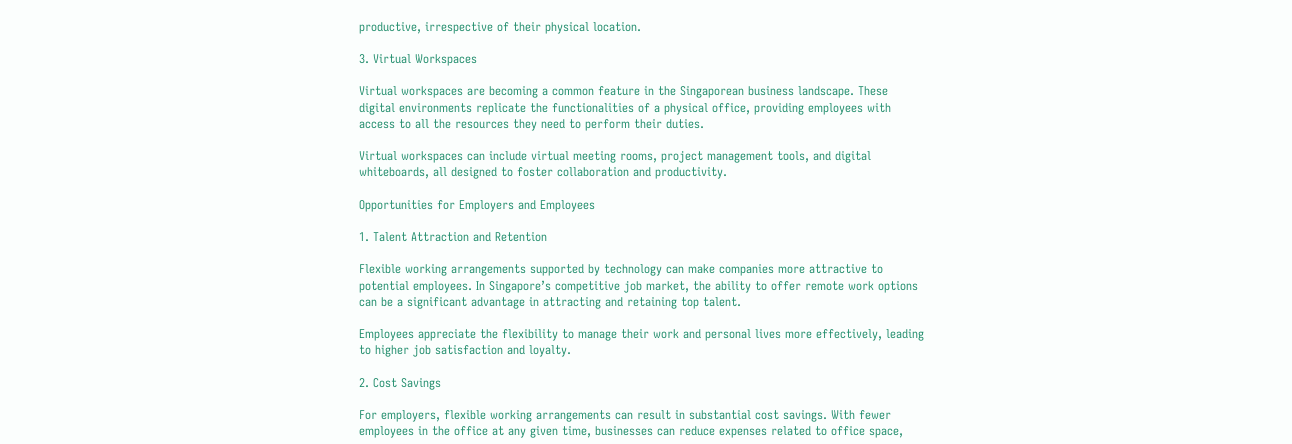productive, irrespective of their physical location.

3. Virtual Workspaces

Virtual workspaces are becoming a common feature in the Singaporean business landscape. These digital environments replicate the functionalities of a physical office, providing employees with access to all the resources they need to perform their duties.

Virtual workspaces can include virtual meeting rooms, project management tools, and digital whiteboards, all designed to foster collaboration and productivity.

Opportunities for Employers and Employees

1. Talent Attraction and Retention

Flexible working arrangements supported by technology can make companies more attractive to potential employees. In Singapore’s competitive job market, the ability to offer remote work options can be a significant advantage in attracting and retaining top talent.

Employees appreciate the flexibility to manage their work and personal lives more effectively, leading to higher job satisfaction and loyalty.

2. Cost Savings

For employers, flexible working arrangements can result in substantial cost savings. With fewer employees in the office at any given time, businesses can reduce expenses related to office space,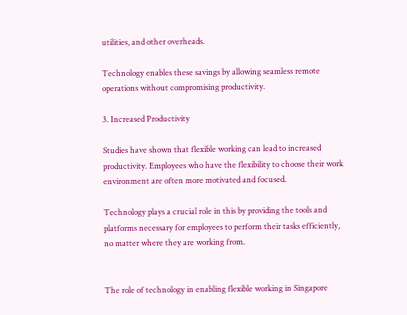utilities, and other overheads.

Technology enables these savings by allowing seamless remote operations without compromising productivity.

3. Increased Productivity

Studies have shown that flexible working can lead to increased productivity. Employees who have the flexibility to choose their work environment are often more motivated and focused.

Technology plays a crucial role in this by providing the tools and platforms necessary for employees to perform their tasks efficiently, no matter where they are working from.


The role of technology in enabling flexible working in Singapore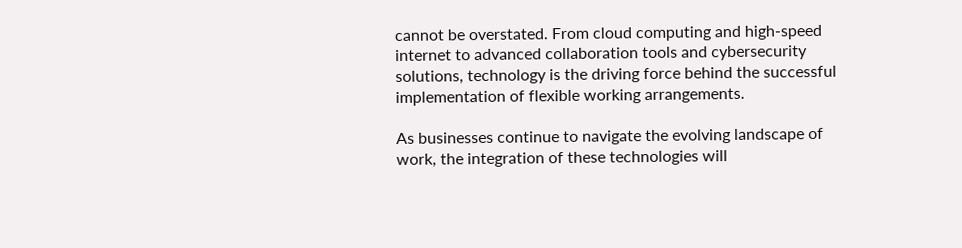cannot be overstated. From cloud computing and high-speed internet to advanced collaboration tools and cybersecurity solutions, technology is the driving force behind the successful implementation of flexible working arrangements.

As businesses continue to navigate the evolving landscape of work, the integration of these technologies will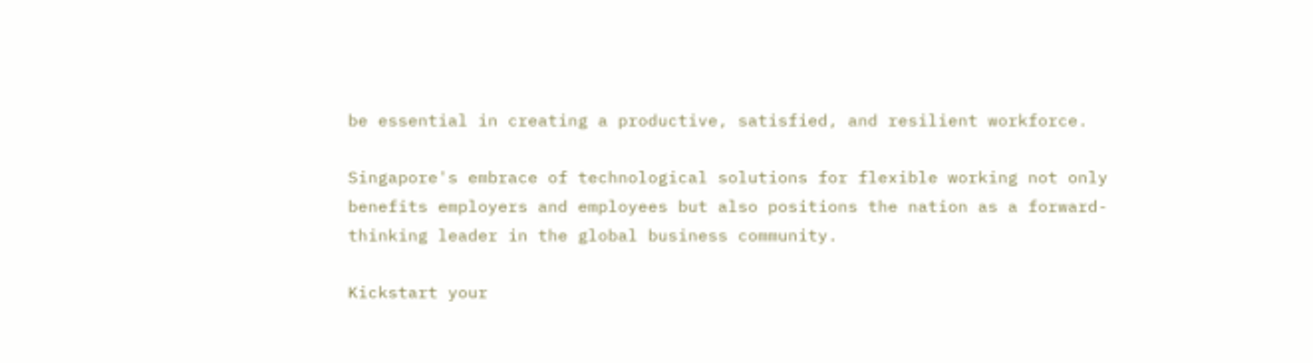be essential in creating a productive, satisfied, and resilient workforce.

Singapore's embrace of technological solutions for flexible working not only benefits employers and employees but also positions the nation as a forward-thinking leader in the global business community.

Kickstart your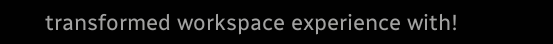transformed workspace experience with!